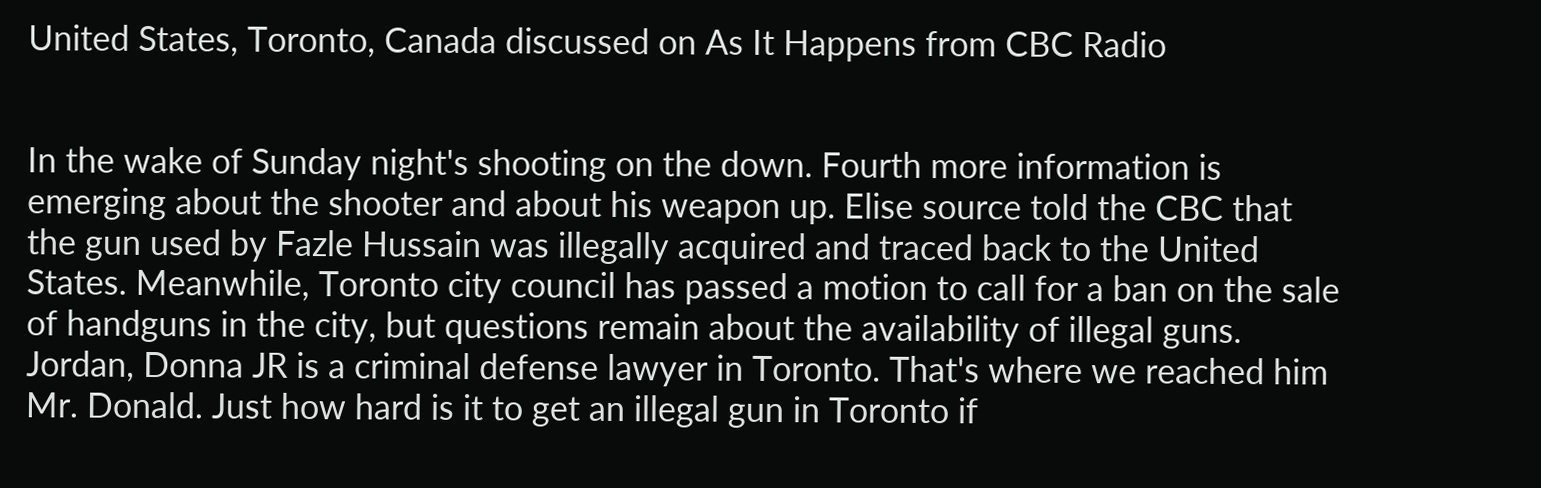United States, Toronto, Canada discussed on As It Happens from CBC Radio


In the wake of Sunday night's shooting on the down. Fourth more information is emerging about the shooter and about his weapon up. Elise source told the CBC that the gun used by Fazle Hussain was illegally acquired and traced back to the United States. Meanwhile, Toronto city council has passed a motion to call for a ban on the sale of handguns in the city, but questions remain about the availability of illegal guns. Jordan, Donna JR is a criminal defense lawyer in Toronto. That's where we reached him Mr. Donald. Just how hard is it to get an illegal gun in Toronto if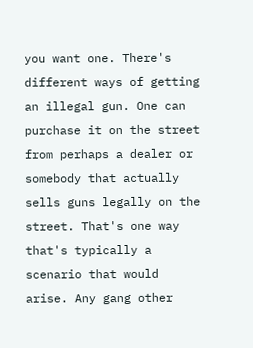you want one. There's different ways of getting an illegal gun. One can purchase it on the street from perhaps a dealer or somebody that actually sells guns legally on the street. That's one way that's typically a scenario that would arise. Any gang other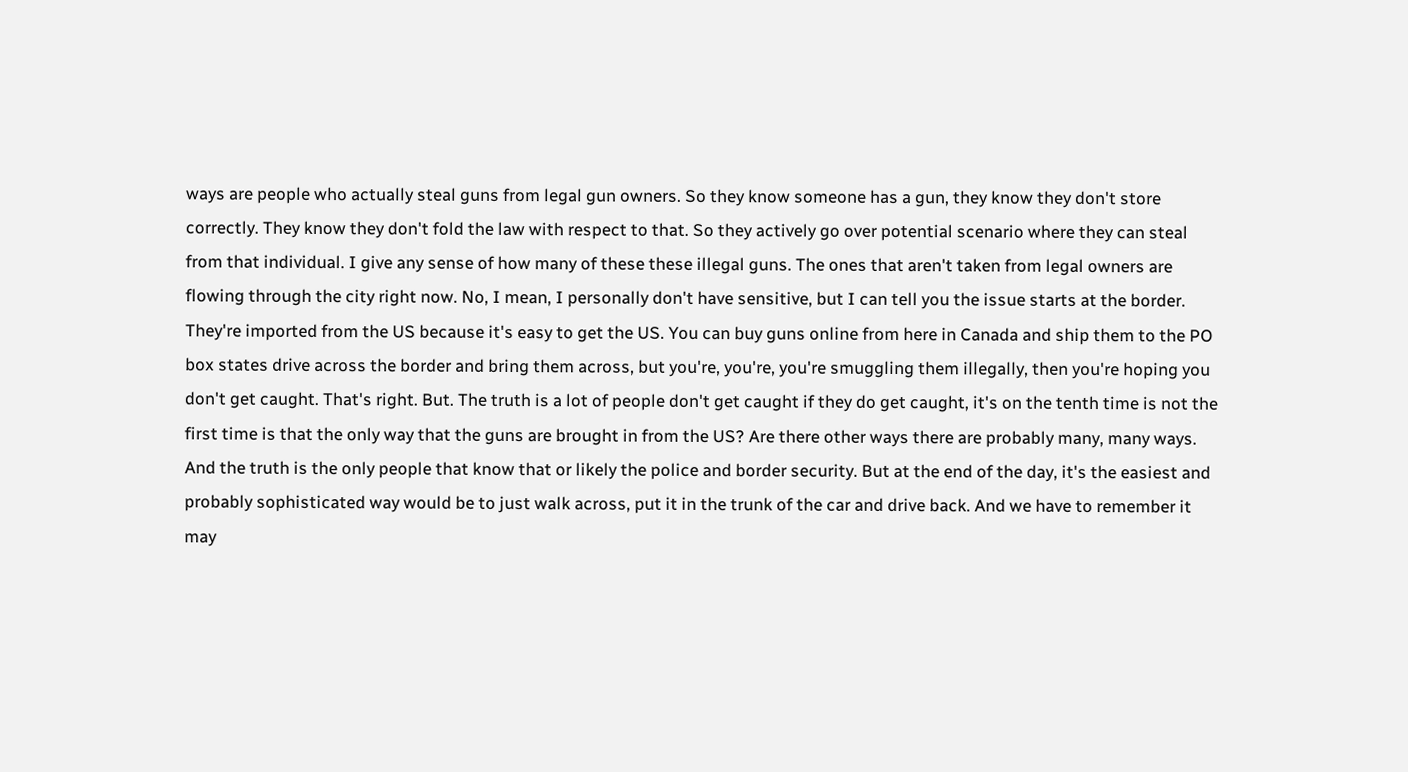ways are people who actually steal guns from legal gun owners. So they know someone has a gun, they know they don't store correctly. They know they don't fold the law with respect to that. So they actively go over potential scenario where they can steal from that individual. I give any sense of how many of these these illegal guns. The ones that aren't taken from legal owners are flowing through the city right now. No, I mean, I personally don't have sensitive, but I can tell you the issue starts at the border. They're imported from the US because it's easy to get the US. You can buy guns online from here in Canada and ship them to the PO box states drive across the border and bring them across, but you're, you're, you're smuggling them illegally, then you're hoping you don't get caught. That's right. But. The truth is a lot of people don't get caught if they do get caught, it's on the tenth time is not the first time is that the only way that the guns are brought in from the US? Are there other ways there are probably many, many ways. And the truth is the only people that know that or likely the police and border security. But at the end of the day, it's the easiest and probably sophisticated way would be to just walk across, put it in the trunk of the car and drive back. And we have to remember it may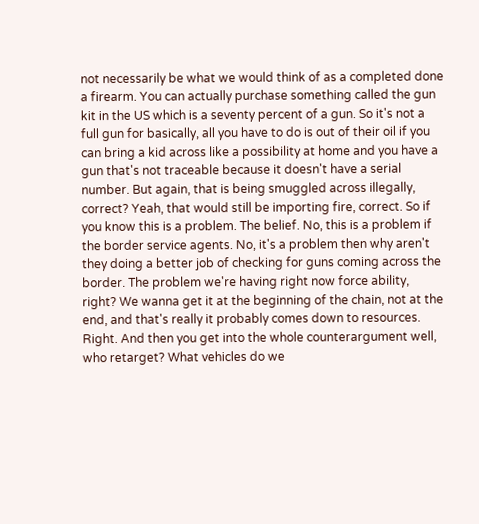not necessarily be what we would think of as a completed done a firearm. You can actually purchase something called the gun kit in the US which is a seventy percent of a gun. So it's not a full gun for basically, all you have to do is out of their oil if you can bring a kid across like a possibility at home and you have a gun that's not traceable because it doesn't have a serial number. But again, that is being smuggled across illegally, correct? Yeah, that would still be importing fire, correct. So if you know this is a problem. The belief. No, this is a problem if the border service agents. No, it's a problem then why aren't they doing a better job of checking for guns coming across the border. The problem we're having right now force ability, right? We wanna get it at the beginning of the chain, not at the end, and that's really it probably comes down to resources. Right. And then you get into the whole counterargument well, who retarget? What vehicles do we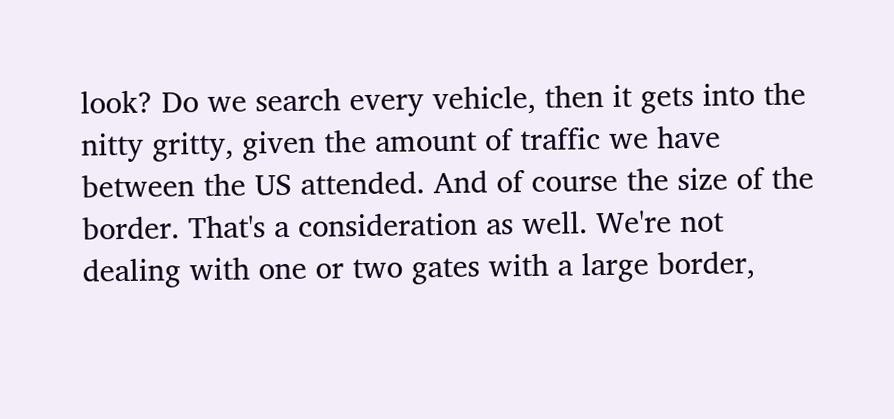look? Do we search every vehicle, then it gets into the nitty gritty, given the amount of traffic we have between the US attended. And of course the size of the border. That's a consideration as well. We're not dealing with one or two gates with a large border,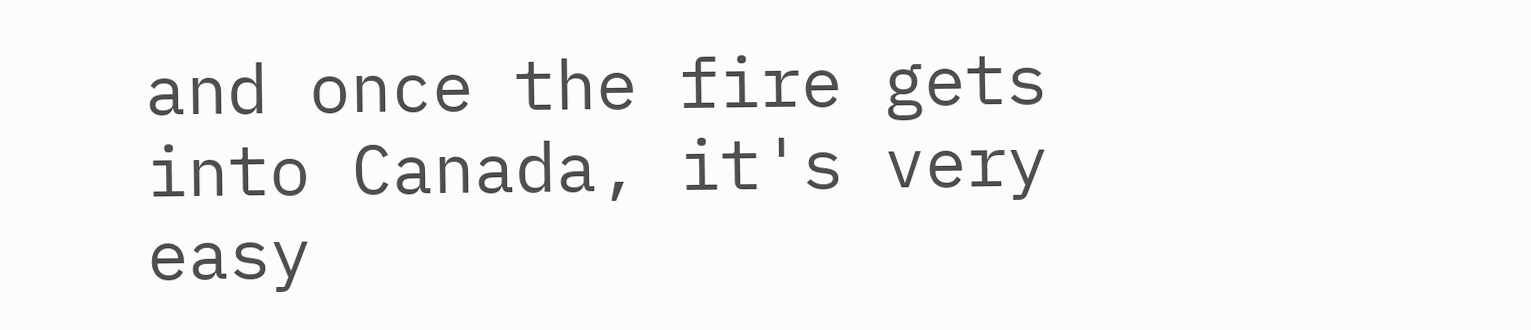and once the fire gets into Canada, it's very easy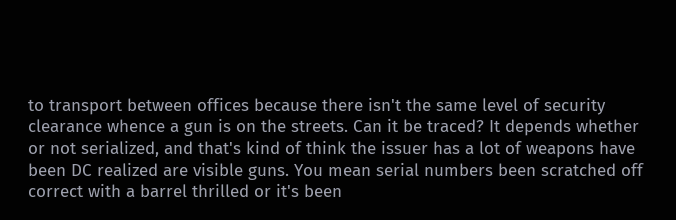to transport between offices because there isn't the same level of security clearance whence a gun is on the streets. Can it be traced? It depends whether or not serialized, and that's kind of think the issuer has a lot of weapons have been DC realized are visible guns. You mean serial numbers been scratched off correct with a barrel thrilled or it's been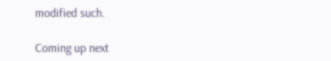modified such.

Coming up next